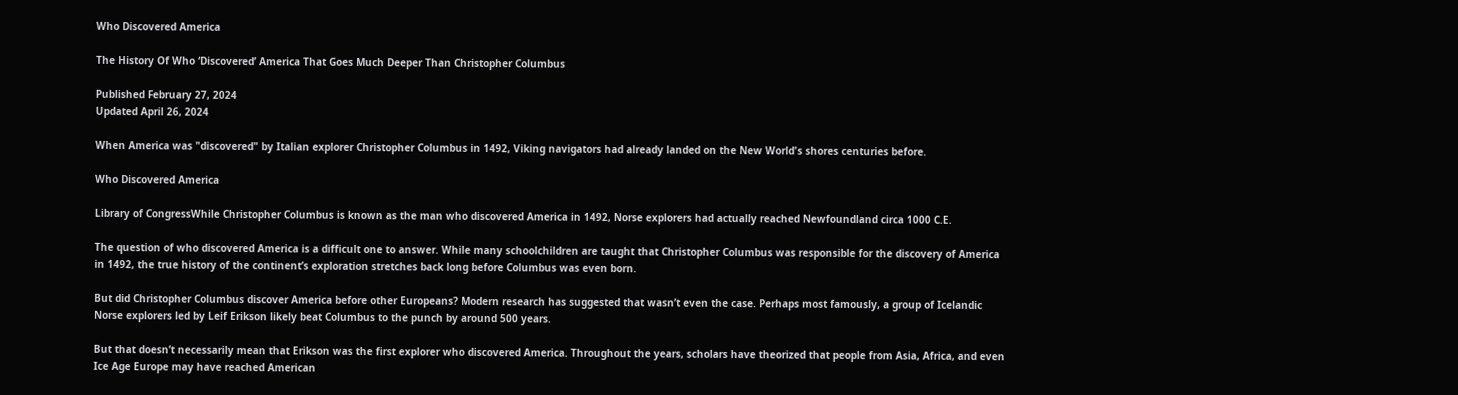Who Discovered America

The History Of Who ‘Discovered’ America That Goes Much Deeper Than Christopher Columbus

Published February 27, 2024
Updated April 26, 2024

When America was "discovered" by Italian explorer Christopher Columbus in 1492, Viking navigators had already landed on the New World's shores centuries before.

Who Discovered America

Library of CongressWhile Christopher Columbus is known as the man who discovered America in 1492, Norse explorers had actually reached Newfoundland circa 1000 C.E.

The question of who discovered America is a difficult one to answer. While many schoolchildren are taught that Christopher Columbus was responsible for the discovery of America in 1492, the true history of the continent’s exploration stretches back long before Columbus was even born.

But did Christopher Columbus discover America before other Europeans? Modern research has suggested that wasn’t even the case. Perhaps most famously, a group of Icelandic Norse explorers led by Leif Erikson likely beat Columbus to the punch by around 500 years.

But that doesn’t necessarily mean that Erikson was the first explorer who discovered America. Throughout the years, scholars have theorized that people from Asia, Africa, and even Ice Age Europe may have reached American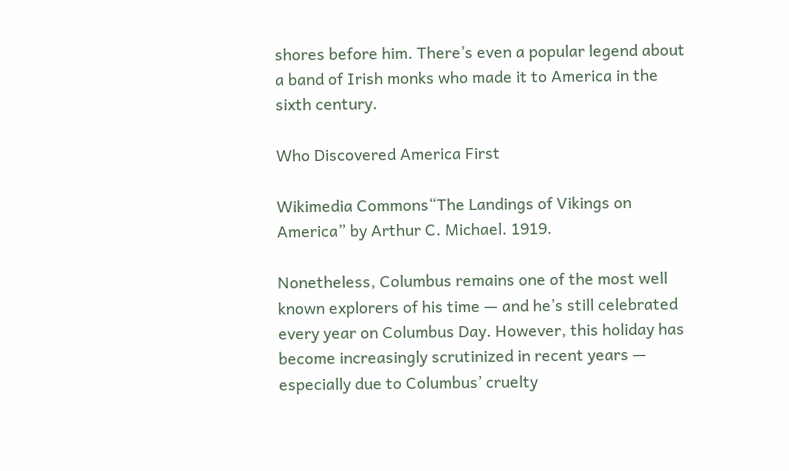shores before him. There’s even a popular legend about a band of Irish monks who made it to America in the sixth century.

Who Discovered America First

Wikimedia Commons“The Landings of Vikings on America” by Arthur C. Michael. 1919.

Nonetheless, Columbus remains one of the most well known explorers of his time — and he’s still celebrated every year on Columbus Day. However, this holiday has become increasingly scrutinized in recent years — especially due to Columbus’ cruelty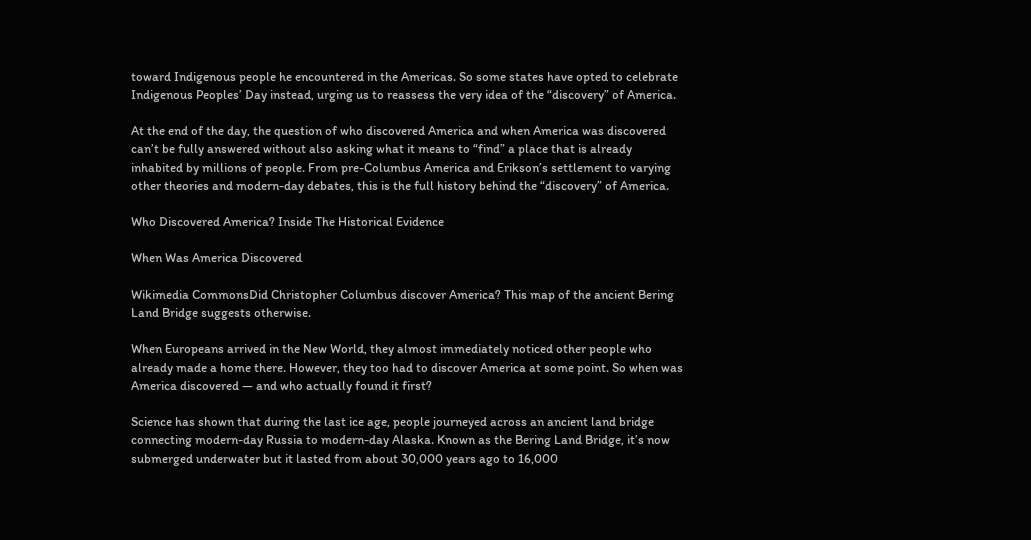toward Indigenous people he encountered in the Americas. So some states have opted to celebrate Indigenous Peoples’ Day instead, urging us to reassess the very idea of the “discovery” of America.

At the end of the day, the question of who discovered America and when America was discovered can’t be fully answered without also asking what it means to “find” a place that is already inhabited by millions of people. From pre-Columbus America and Erikson’s settlement to varying other theories and modern-day debates, this is the full history behind the “discovery” of America.

Who Discovered America? Inside The Historical Evidence

When Was America Discovered

Wikimedia CommonsDid Christopher Columbus discover America? This map of the ancient Bering Land Bridge suggests otherwise.

When Europeans arrived in the New World, they almost immediately noticed other people who already made a home there. However, they too had to discover America at some point. So when was America discovered — and who actually found it first?

Science has shown that during the last ice age, people journeyed across an ancient land bridge connecting modern-day Russia to modern-day Alaska. Known as the Bering Land Bridge, it’s now submerged underwater but it lasted from about 30,000 years ago to 16,000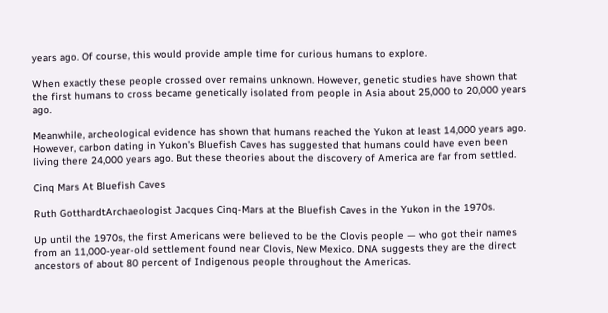years ago. Of course, this would provide ample time for curious humans to explore.

When exactly these people crossed over remains unknown. However, genetic studies have shown that the first humans to cross became genetically isolated from people in Asia about 25,000 to 20,000 years ago.

Meanwhile, archeological evidence has shown that humans reached the Yukon at least 14,000 years ago. However, carbon dating in Yukon’s Bluefish Caves has suggested that humans could have even been living there 24,000 years ago. But these theories about the discovery of America are far from settled.

Cinq Mars At Bluefish Caves

Ruth GotthardtArchaeologist Jacques Cinq-Mars at the Bluefish Caves in the Yukon in the 1970s.

Up until the 1970s, the first Americans were believed to be the Clovis people — who got their names from an 11,000-year-old settlement found near Clovis, New Mexico. DNA suggests they are the direct ancestors of about 80 percent of Indigenous people throughout the Americas.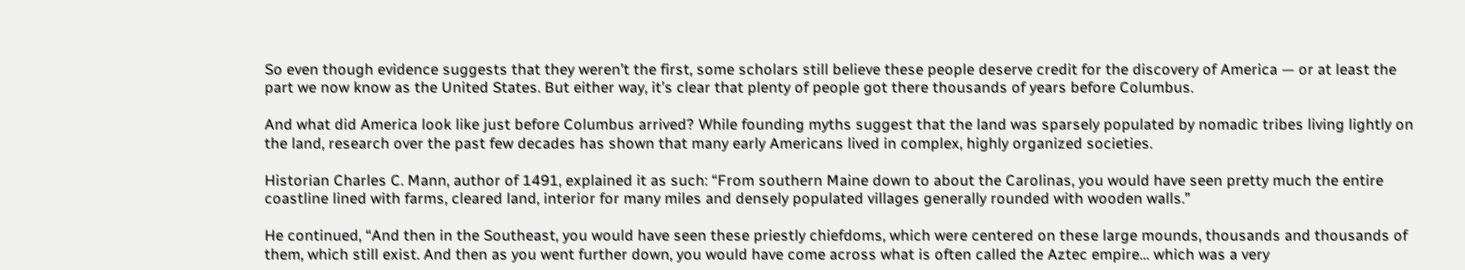So even though evidence suggests that they weren’t the first, some scholars still believe these people deserve credit for the discovery of America — or at least the part we now know as the United States. But either way, it’s clear that plenty of people got there thousands of years before Columbus.

And what did America look like just before Columbus arrived? While founding myths suggest that the land was sparsely populated by nomadic tribes living lightly on the land, research over the past few decades has shown that many early Americans lived in complex, highly organized societies.

Historian Charles C. Mann, author of 1491, explained it as such: “From southern Maine down to about the Carolinas, you would have seen pretty much the entire coastline lined with farms, cleared land, interior for many miles and densely populated villages generally rounded with wooden walls.”

He continued, “And then in the Southeast, you would have seen these priestly chiefdoms, which were centered on these large mounds, thousands and thousands of them, which still exist. And then as you went further down, you would have come across what is often called the Aztec empire… which was a very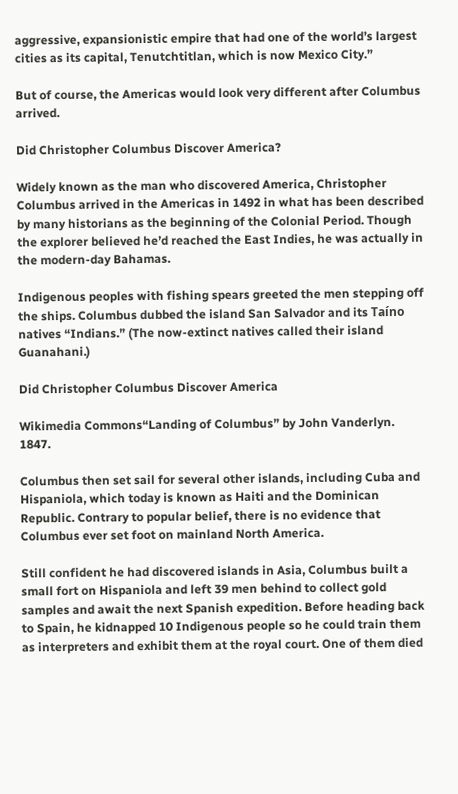aggressive, expansionistic empire that had one of the world’s largest cities as its capital, Tenutchtitlan, which is now Mexico City.”

But of course, the Americas would look very different after Columbus arrived.

Did Christopher Columbus Discover America?

Widely known as the man who discovered America, Christopher Columbus arrived in the Americas in 1492 in what has been described by many historians as the beginning of the Colonial Period. Though the explorer believed he’d reached the East Indies, he was actually in the modern-day Bahamas.

Indigenous peoples with fishing spears greeted the men stepping off the ships. Columbus dubbed the island San Salvador and its Taíno natives “Indians.” (The now-extinct natives called their island Guanahani.)

Did Christopher Columbus Discover America

Wikimedia Commons“Landing of Columbus” by John Vanderlyn. 1847.

Columbus then set sail for several other islands, including Cuba and Hispaniola, which today is known as Haiti and the Dominican Republic. Contrary to popular belief, there is no evidence that Columbus ever set foot on mainland North America.

Still confident he had discovered islands in Asia, Columbus built a small fort on Hispaniola and left 39 men behind to collect gold samples and await the next Spanish expedition. Before heading back to Spain, he kidnapped 10 Indigenous people so he could train them as interpreters and exhibit them at the royal court. One of them died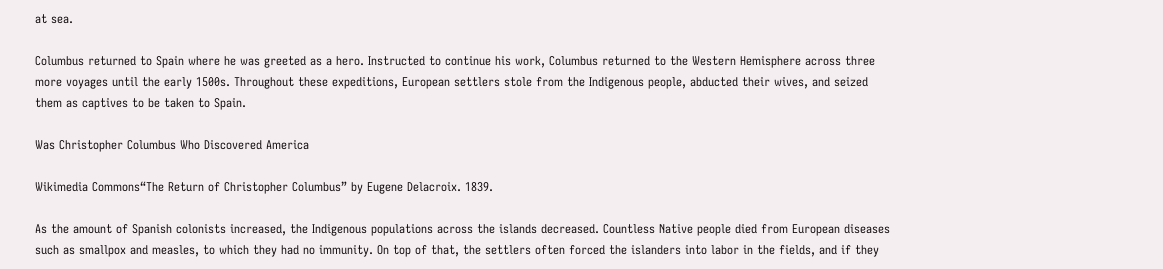at sea.

Columbus returned to Spain where he was greeted as a hero. Instructed to continue his work, Columbus returned to the Western Hemisphere across three more voyages until the early 1500s. Throughout these expeditions, European settlers stole from the Indigenous people, abducted their wives, and seized them as captives to be taken to Spain.

Was Christopher Columbus Who Discovered America

Wikimedia Commons“The Return of Christopher Columbus” by Eugene Delacroix. 1839.

As the amount of Spanish colonists increased, the Indigenous populations across the islands decreased. Countless Native people died from European diseases such as smallpox and measles, to which they had no immunity. On top of that, the settlers often forced the islanders into labor in the fields, and if they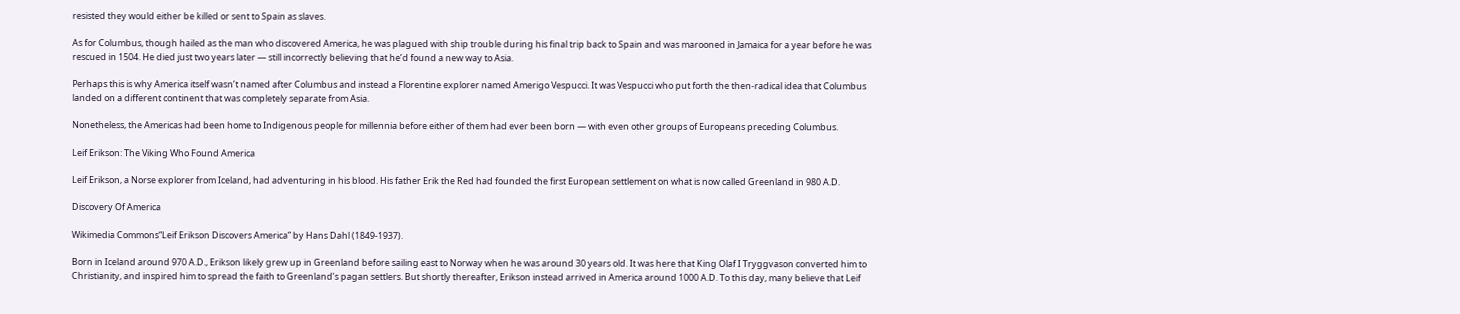resisted they would either be killed or sent to Spain as slaves.

As for Columbus, though hailed as the man who discovered America, he was plagued with ship trouble during his final trip back to Spain and was marooned in Jamaica for a year before he was rescued in 1504. He died just two years later — still incorrectly believing that he’d found a new way to Asia.

Perhaps this is why America itself wasn’t named after Columbus and instead a Florentine explorer named Amerigo Vespucci. It was Vespucci who put forth the then-radical idea that Columbus landed on a different continent that was completely separate from Asia.

Nonetheless, the Americas had been home to Indigenous people for millennia before either of them had ever been born — with even other groups of Europeans preceding Columbus.

Leif Erikson: The Viking Who Found America

Leif Erikson, a Norse explorer from Iceland, had adventuring in his blood. His father Erik the Red had founded the first European settlement on what is now called Greenland in 980 A.D.

Discovery Of America

Wikimedia Commons“Leif Erikson Discovers America” by Hans Dahl (1849-1937).

Born in Iceland around 970 A.D., Erikson likely grew up in Greenland before sailing east to Norway when he was around 30 years old. It was here that King Olaf I Tryggvason converted him to Christianity, and inspired him to spread the faith to Greenland’s pagan settlers. But shortly thereafter, Erikson instead arrived in America around 1000 A.D. To this day, many believe that Leif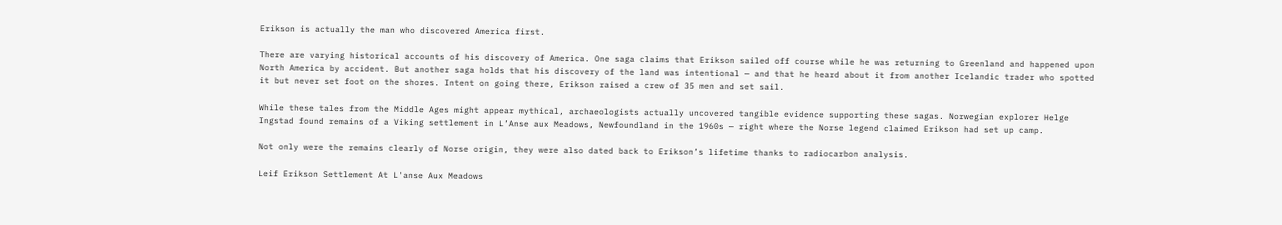Erikson is actually the man who discovered America first.

There are varying historical accounts of his discovery of America. One saga claims that Erikson sailed off course while he was returning to Greenland and happened upon North America by accident. But another saga holds that his discovery of the land was intentional — and that he heard about it from another Icelandic trader who spotted it but never set foot on the shores. Intent on going there, Erikson raised a crew of 35 men and set sail.

While these tales from the Middle Ages might appear mythical, archaeologists actually uncovered tangible evidence supporting these sagas. Norwegian explorer Helge Ingstad found remains of a Viking settlement in L’Anse aux Meadows, Newfoundland in the 1960s — right where the Norse legend claimed Erikson had set up camp.

Not only were the remains clearly of Norse origin, they were also dated back to Erikson’s lifetime thanks to radiocarbon analysis.

Leif Erikson Settlement At L'anse Aux Meadows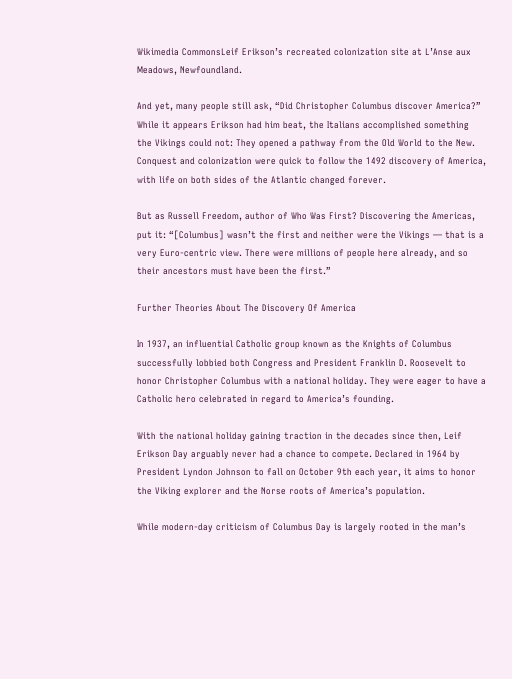Wikimedia CommonsLeif Erikson’s recreated colonization site at L’Anse aux Meadows, Newfoundland.

And yet, many people still ask, “Did Christopher Columbus discover America?” While it appears Erikson had him beat, the Italians accomplished something the Vikings could not: They opened a pathway from the Old World to the New. Conquest and colonization were quick to follow the 1492 discovery of America, with life on both sides of the Atlantic changed forever.

But as Russell Freedom, author of Who Was First? Discovering the Americas, put it: “[Columbus] wasn’t the first and neither were the Vikings — that is a very Euro-centric view. There were millions of people here already, and so their ancestors must have been the first.”

Further Theories About The Discovery Of America

In 1937, an influential Catholic group known as the Knights of Columbus successfully lobbied both Congress and President Franklin D. Roosevelt to honor Christopher Columbus with a national holiday. They were eager to have a Catholic hero celebrated in regard to America’s founding.

With the national holiday gaining traction in the decades since then, Leif Erikson Day arguably never had a chance to compete. Declared in 1964 by President Lyndon Johnson to fall on October 9th each year, it aims to honor the Viking explorer and the Norse roots of America’s population.

While modern-day criticism of Columbus Day is largely rooted in the man’s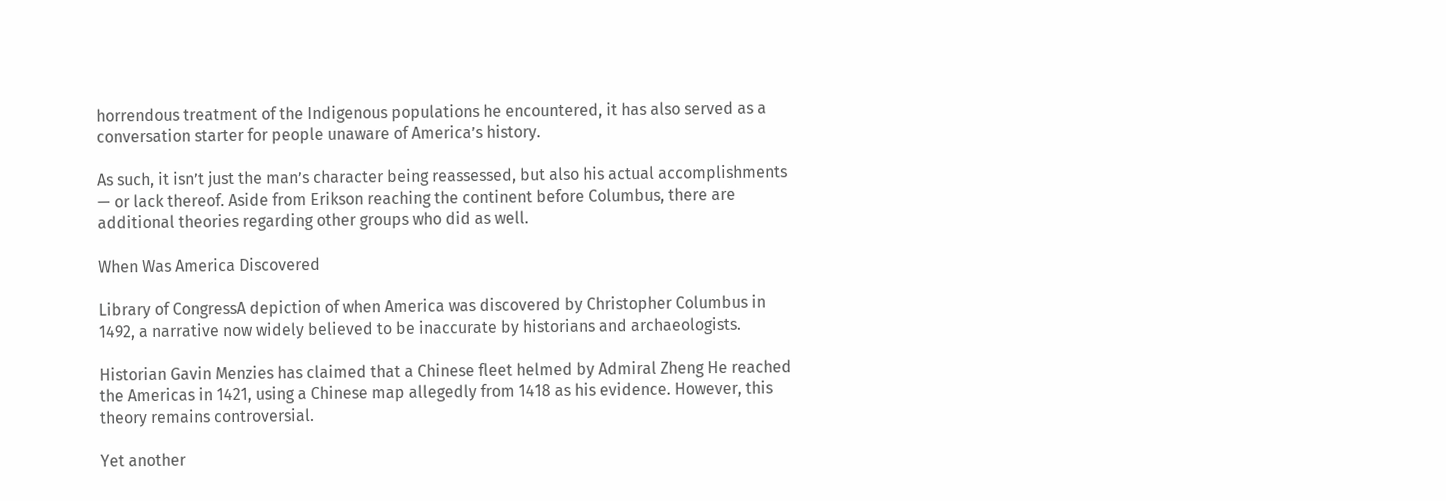horrendous treatment of the Indigenous populations he encountered, it has also served as a conversation starter for people unaware of America’s history.

As such, it isn’t just the man’s character being reassessed, but also his actual accomplishments — or lack thereof. Aside from Erikson reaching the continent before Columbus, there are additional theories regarding other groups who did as well.

When Was America Discovered

Library of CongressA depiction of when America was discovered by Christopher Columbus in 1492, a narrative now widely believed to be inaccurate by historians and archaeologists.

Historian Gavin Menzies has claimed that a Chinese fleet helmed by Admiral Zheng He reached the Americas in 1421, using a Chinese map allegedly from 1418 as his evidence. However, this theory remains controversial.

Yet another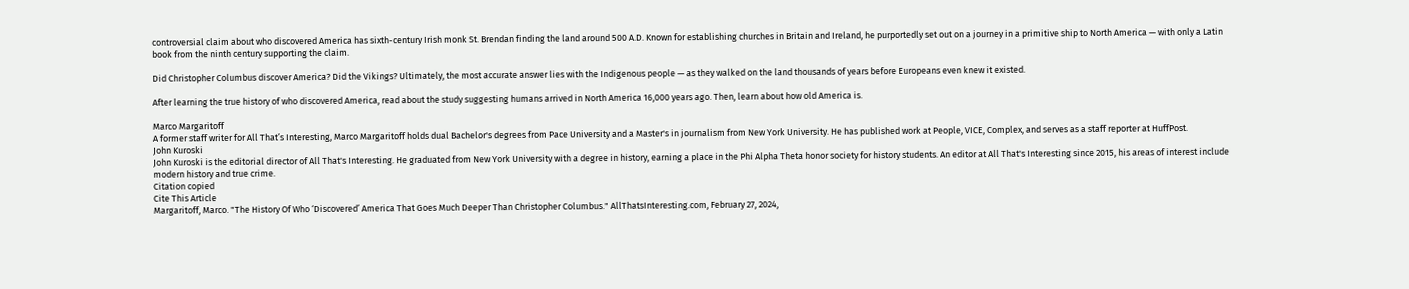controversial claim about who discovered America has sixth-century Irish monk St. Brendan finding the land around 500 A.D. Known for establishing churches in Britain and Ireland, he purportedly set out on a journey in a primitive ship to North America — with only a Latin book from the ninth century supporting the claim.

Did Christopher Columbus discover America? Did the Vikings? Ultimately, the most accurate answer lies with the Indigenous people — as they walked on the land thousands of years before Europeans even knew it existed.

After learning the true history of who discovered America, read about the study suggesting humans arrived in North America 16,000 years ago. Then, learn about how old America is.

Marco Margaritoff
A former staff writer for All That’s Interesting, Marco Margaritoff holds dual Bachelor's degrees from Pace University and a Master's in journalism from New York University. He has published work at People, VICE, Complex, and serves as a staff reporter at HuffPost.
John Kuroski
John Kuroski is the editorial director of All That's Interesting. He graduated from New York University with a degree in history, earning a place in the Phi Alpha Theta honor society for history students. An editor at All That's Interesting since 2015, his areas of interest include modern history and true crime.
Citation copied
Cite This Article
Margaritoff, Marco. "The History Of Who ‘Discovered’ America That Goes Much Deeper Than Christopher Columbus." AllThatsInteresting.com, February 27, 2024,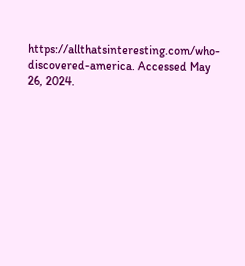https://allthatsinteresting.com/who-discovered-america. Accessed May 26, 2024.